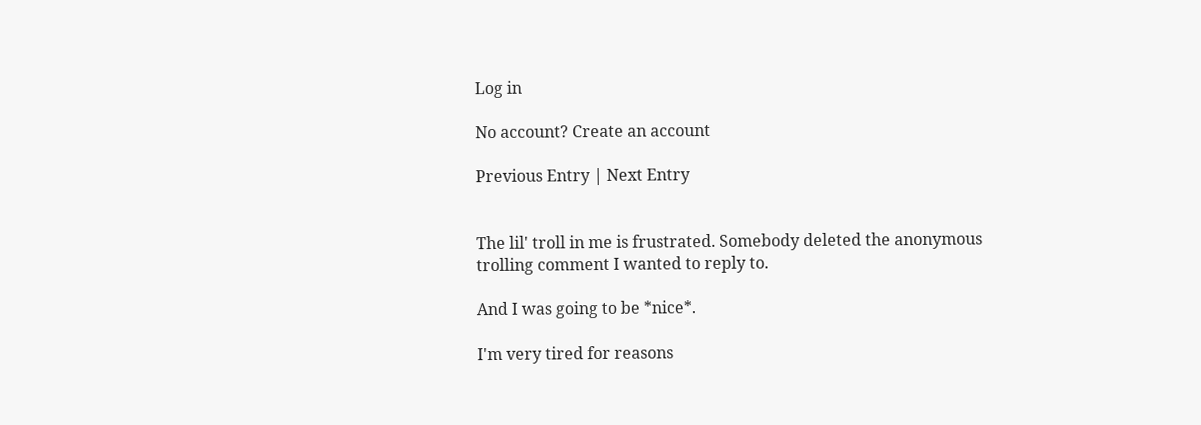Log in

No account? Create an account

Previous Entry | Next Entry


The lil' troll in me is frustrated. Somebody deleted the anonymous trolling comment I wanted to reply to.

And I was going to be *nice*.

I'm very tired for reasons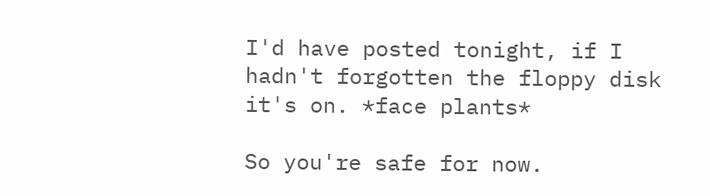I'd have posted tonight, if I hadn't forgotten the floppy disk it's on. *face plants*

So you're safe for now.